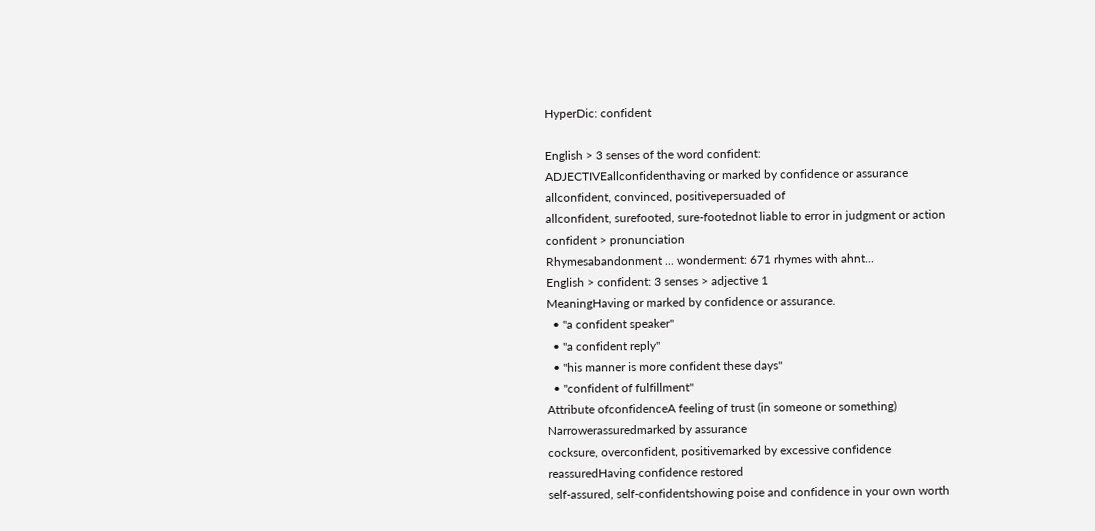HyperDic: confident

English > 3 senses of the word confident:
ADJECTIVEallconfidenthaving or marked by confidence or assurance
allconfident, convinced, positivepersuaded of
allconfident, surefooted, sure-footednot liable to error in judgment or action
confident > pronunciation
Rhymesabandonment ... wonderment: 671 rhymes with ahnt...
English > confident: 3 senses > adjective 1
MeaningHaving or marked by confidence or assurance.
  • "a confident speaker"
  • "a confident reply"
  • "his manner is more confident these days"
  • "confident of fulfillment"
Attribute ofconfidenceA feeling of trust (in someone or something)
Narrowerassuredmarked by assurance
cocksure, overconfident, positivemarked by excessive confidence
reassuredHaving confidence restored
self-assured, self-confidentshowing poise and confidence in your own worth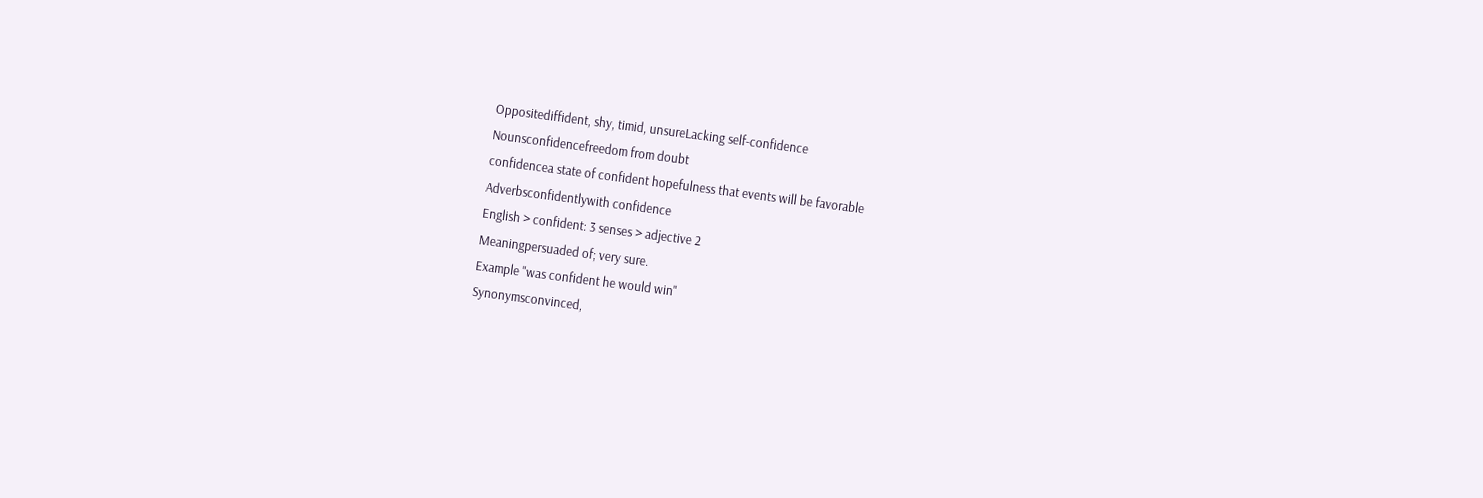Oppositediffident, shy, timid, unsureLacking self-confidence
Nounsconfidencefreedom from doubt
confidencea state of confident hopefulness that events will be favorable
Adverbsconfidentlywith confidence
English > confident: 3 senses > adjective 2
Meaningpersuaded of; very sure.
Example "was confident he would win"
Synonymsconvinced,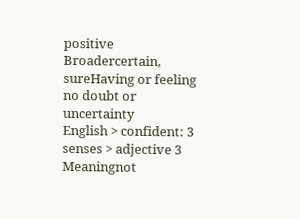positive
Broadercertain, sureHaving or feeling no doubt or uncertainty
English > confident: 3 senses > adjective 3
Meaningnot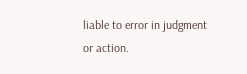liable to error in judgment or action.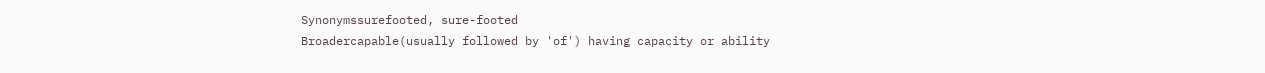Synonymssurefooted, sure-footed
Broadercapable(usually followed by 'of') having capacity or ability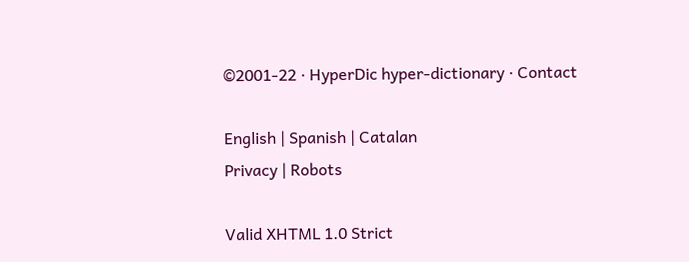©2001-22 · HyperDic hyper-dictionary · Contact

English | Spanish | Catalan
Privacy | Robots

Valid XHTML 1.0 Strict